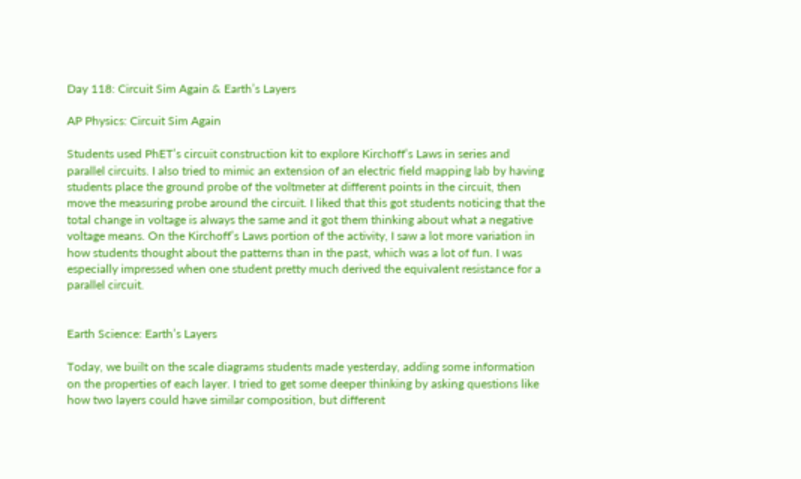Day 118: Circuit Sim Again & Earth’s Layers

AP Physics: Circuit Sim Again

Students used PhET’s circuit construction kit to explore Kirchoff’s Laws in series and parallel circuits. I also tried to mimic an extension of an electric field mapping lab by having students place the ground probe of the voltmeter at different points in the circuit, then move the measuring probe around the circuit. I liked that this got students noticing that the total change in voltage is always the same and it got them thinking about what a negative voltage means. On the Kirchoff’s Laws portion of the activity, I saw a lot more variation in how students thought about the patterns than in the past, which was a lot of fun. I was especially impressed when one student pretty much derived the equivalent resistance for a parallel circuit.


Earth Science: Earth’s Layers

Today, we built on the scale diagrams students made yesterday, adding some information on the properties of each layer. I tried to get some deeper thinking by asking questions like how two layers could have similar composition, but different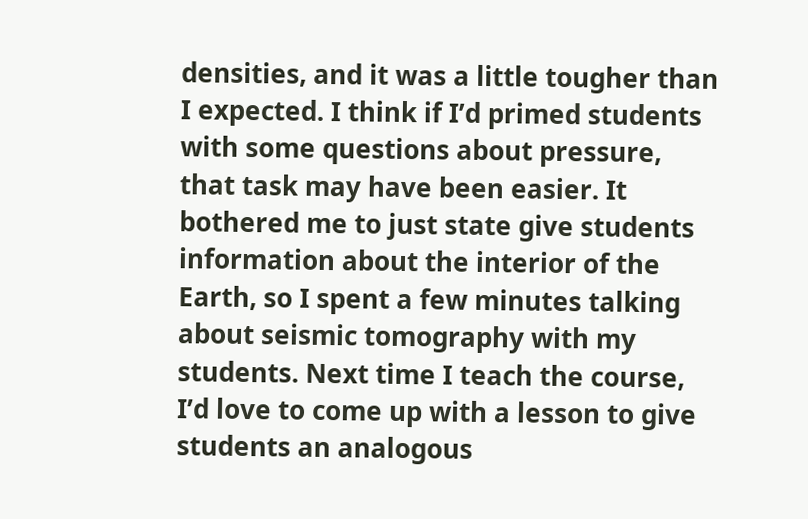densities, and it was a little tougher than I expected. I think if I’d primed students with some questions about pressure, that task may have been easier. It bothered me to just state give students information about the interior of the Earth, so I spent a few minutes talking about seismic tomography with my students. Next time I teach the course, I’d love to come up with a lesson to give students an analogous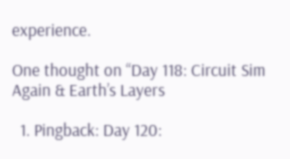experience.

One thought on “Day 118: Circuit Sim Again & Earth’s Layers

  1. Pingback: Day 120: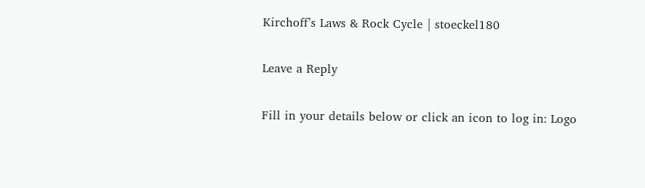Kirchoff’s Laws & Rock Cycle | stoeckel180

Leave a Reply

Fill in your details below or click an icon to log in: Logo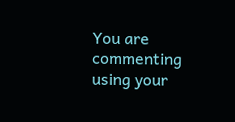You are commenting using your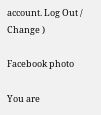account. Log Out /  Change )

Facebook photo

You are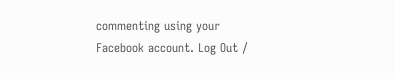commenting using your Facebook account. Log Out /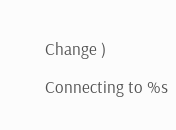Change )

Connecting to %s